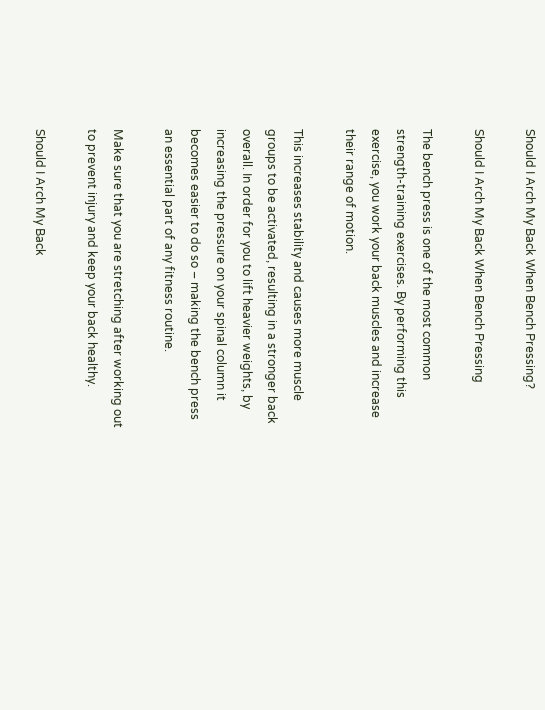Should I Arch My Back When Bench Pressing?

Should I Arch My Back When Bench Pressing

The bench press is one of the most common strength-training exercises. By performing this exercise, you work your back muscles and increase their range of motion.

This increases stability and causes more muscle groups to be activated, resulting in a stronger back overall. In order for you to lift heavier weights, by increasing the pressure on your spinal column it becomes easier to do so – making the bench press an essential part of any fitness routine.

Make sure that you are stretching after working out to prevent injury and keep your back healthy.

Should I Arch My Back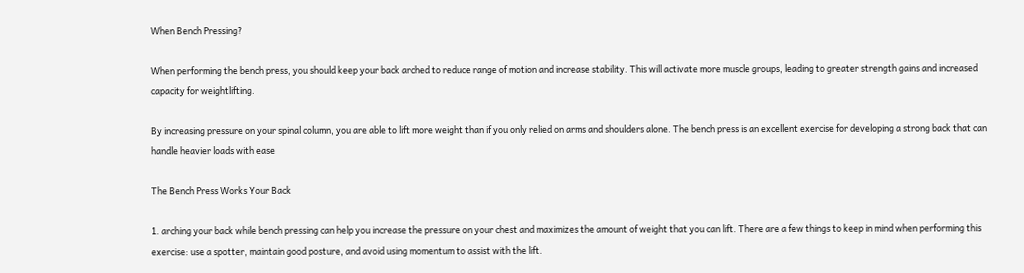When Bench Pressing?

When performing the bench press, you should keep your back arched to reduce range of motion and increase stability. This will activate more muscle groups, leading to greater strength gains and increased capacity for weightlifting.

By increasing pressure on your spinal column, you are able to lift more weight than if you only relied on arms and shoulders alone. The bench press is an excellent exercise for developing a strong back that can handle heavier loads with ease

The Bench Press Works Your Back

1. arching your back while bench pressing can help you increase the pressure on your chest and maximizes the amount of weight that you can lift. There are a few things to keep in mind when performing this exercise: use a spotter, maintain good posture, and avoid using momentum to assist with the lift.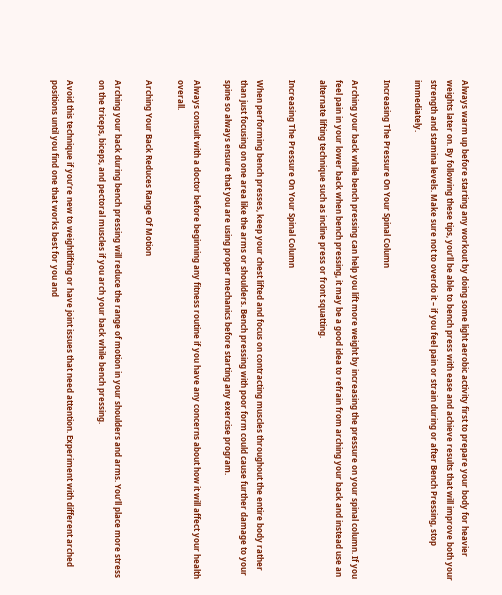Always warm up before starting any workout by doing some light aerobic activity first to prepare your body for heavier weights later on. By following these tips, you’ll be able to bench press with ease and achieve results that will improve both your strength and stamina levels. Make sure not to overdo it – if you feel pain or strain during or after Bench Pressing, stop immediately.

Increasing The Pressure On Your Spinal Column

Arching your back while bench pressing can help you lift more weight by increasing the pressure on your spinal column. If you feel pain in your lower back when bench pressing, it may be a good idea to refrain from arching your back and instead use an alternate lifting technique such as incline press or front squatting.

Increasing The Pressure On Your Spinal Column

When performing bench presses, keep your chest lifted and focus on contracting muscles throughout the entire body rather than just focusing on one area like the arms or shoulders. Bench pressing with poor form could cause further damage to your spine so always ensure that you are using proper mechanics before starting any exercise program.

Always consult with a doctor before beginning any fitness routine if you have any concerns about how it will affect your health overall.

Arching Your Back Reduces Range Of Motion

Arching your back during bench pressing will reduce the range of motion in your shoulders and arms. You’ll place more stress on the triceps, biceps, and pectoral muscles if you arch your back while bench pressing.

Avoid this technique if you’re new to weightlifting or have joint issues that need attention. Experiment with different arched positions until you find one that works best for you and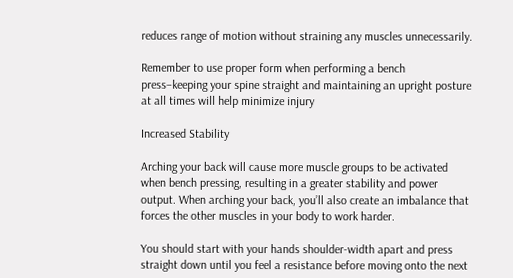reduces range of motion without straining any muscles unnecessarily.

Remember to use proper form when performing a bench press–keeping your spine straight and maintaining an upright posture at all times will help minimize injury

Increased Stability

Arching your back will cause more muscle groups to be activated when bench pressing, resulting in a greater stability and power output. When arching your back, you’ll also create an imbalance that forces the other muscles in your body to work harder.

You should start with your hands shoulder-width apart and press straight down until you feel a resistance before moving onto the next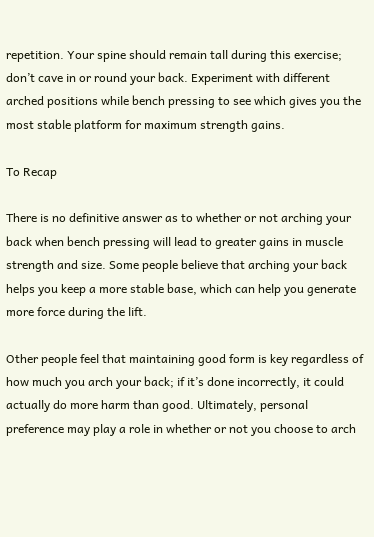repetition. Your spine should remain tall during this exercise; don’t cave in or round your back. Experiment with different arched positions while bench pressing to see which gives you the most stable platform for maximum strength gains.

To Recap

There is no definitive answer as to whether or not arching your back when bench pressing will lead to greater gains in muscle strength and size. Some people believe that arching your back helps you keep a more stable base, which can help you generate more force during the lift.

Other people feel that maintaining good form is key regardless of how much you arch your back; if it’s done incorrectly, it could actually do more harm than good. Ultimately, personal preference may play a role in whether or not you choose to arch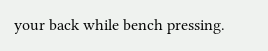your back while bench pressing.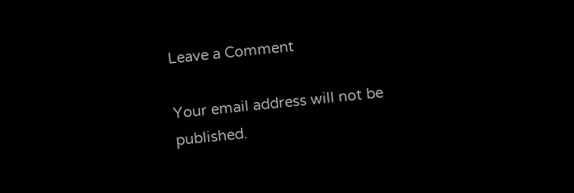Leave a Comment

Your email address will not be published.